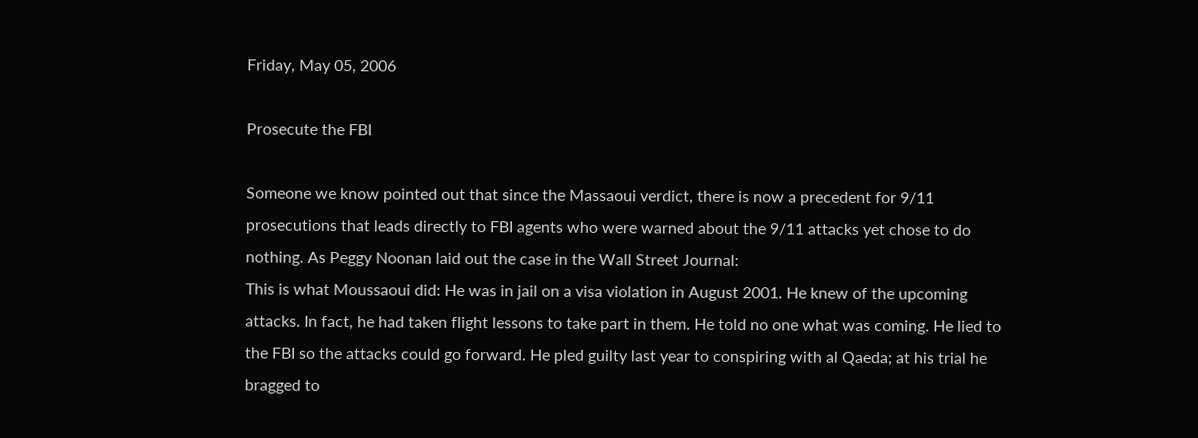Friday, May 05, 2006

Prosecute the FBI

Someone we know pointed out that since the Massaoui verdict, there is now a precedent for 9/11 prosecutions that leads directly to FBI agents who were warned about the 9/11 attacks yet chose to do nothing. As Peggy Noonan laid out the case in the Wall Street Journal:
This is what Moussaoui did: He was in jail on a visa violation in August 2001. He knew of the upcoming attacks. In fact, he had taken flight lessons to take part in them. He told no one what was coming. He lied to the FBI so the attacks could go forward. He pled guilty last year to conspiring with al Qaeda; at his trial he bragged to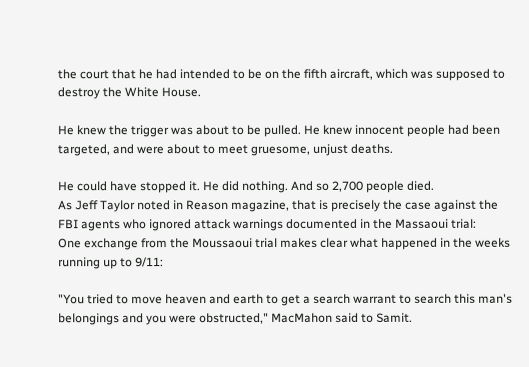the court that he had intended to be on the fifth aircraft, which was supposed to destroy the White House.

He knew the trigger was about to be pulled. He knew innocent people had been targeted, and were about to meet gruesome, unjust deaths.

He could have stopped it. He did nothing. And so 2,700 people died.
As Jeff Taylor noted in Reason magazine, that is precisely the case against the FBI agents who ignored attack warnings documented in the Massaoui trial:
One exchange from the Moussaoui trial makes clear what happened in the weeks running up to 9/11:

"You tried to move heaven and earth to get a search warrant to search this man's belongings and you were obstructed," MacMahon said to Samit.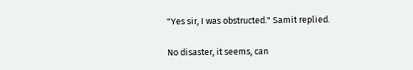"Yes sir, I was obstructed." Samit replied.

No disaster, it seems, can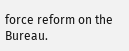force reform on the Bureau.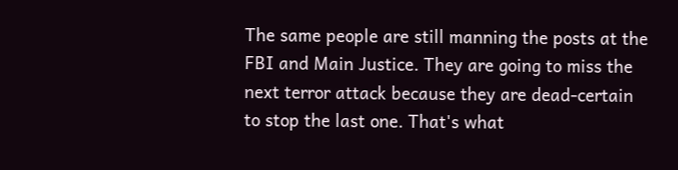The same people are still manning the posts at the FBI and Main Justice. They are going to miss the next terror attack because they are dead-certain to stop the last one. That's what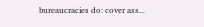bureaucracies do: cover ass...